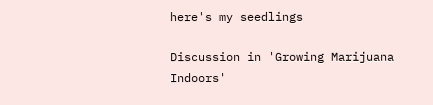here's my seedlings

Discussion in 'Growing Marijuana Indoors'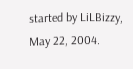started by LiLBizzy, May 22, 2004.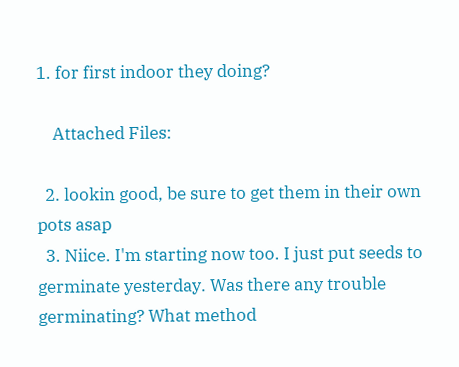1. for first indoor they doing?

    Attached Files:

  2. lookin good, be sure to get them in their own pots asap
  3. Niice. I'm starting now too. I just put seeds to germinate yesterday. Was there any trouble germinating? What method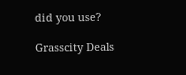did you use?

Grasscity Deals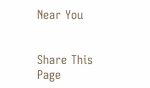Near You


Share This Page